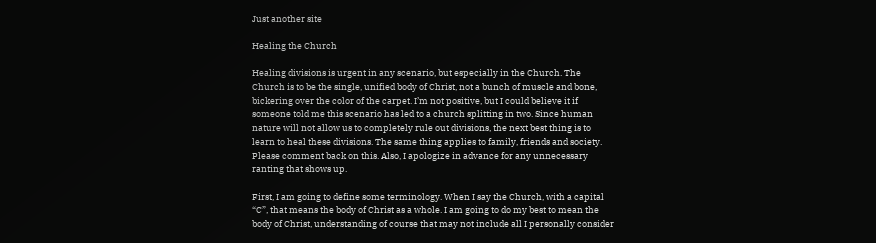Just another site

Healing the Church

Healing divisions is urgent in any scenario, but especially in the Church. The Church is to be the single, unified body of Christ, not a bunch of muscle and bone, bickering over the color of the carpet. I’m not positive, but I could believe it if someone told me this scenario has led to a church splitting in two. Since human nature will not allow us to completely rule out divisions, the next best thing is to learn to heal these divisions. The same thing applies to family, friends and society. Please comment back on this. Also, I apologize in advance for any unnecessary ranting that shows up.

First, I am going to define some terminology. When I say the Church, with a capital “C”, that means the body of Christ as a whole. I am going to do my best to mean the body of Christ, understanding of course that may not include all I personally consider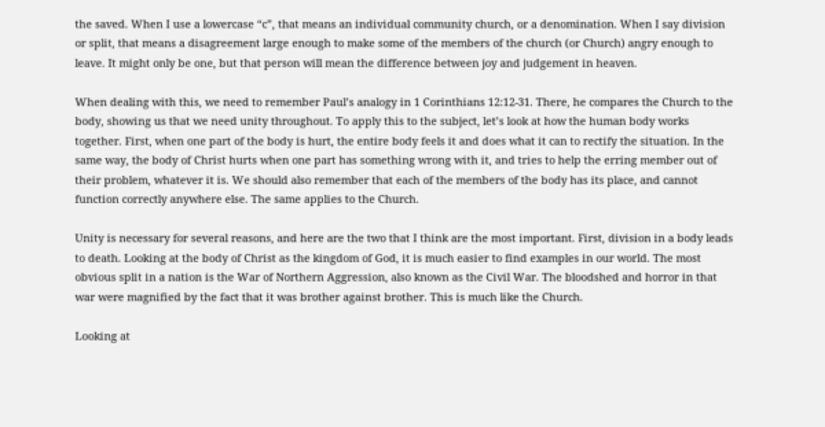the saved. When I use a lowercase “c”, that means an individual community church, or a denomination. When I say division or split, that means a disagreement large enough to make some of the members of the church (or Church) angry enough to leave. It might only be one, but that person will mean the difference between joy and judgement in heaven.

When dealing with this, we need to remember Paul’s analogy in 1 Corinthians 12:12-31. There, he compares the Church to the body, showing us that we need unity throughout. To apply this to the subject, let’s look at how the human body works together. First, when one part of the body is hurt, the entire body feels it and does what it can to rectify the situation. In the same way, the body of Christ hurts when one part has something wrong with it, and tries to help the erring member out of their problem, whatever it is. We should also remember that each of the members of the body has its place, and cannot function correctly anywhere else. The same applies to the Church.

Unity is necessary for several reasons, and here are the two that I think are the most important. First, division in a body leads to death. Looking at the body of Christ as the kingdom of God, it is much easier to find examples in our world. The most obvious split in a nation is the War of Northern Aggression, also known as the Civil War. The bloodshed and horror in that war were magnified by the fact that it was brother against brother. This is much like the Church.

Looking at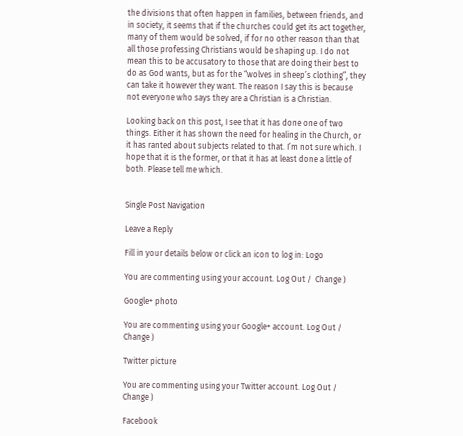the divisions that often happen in families, between friends, and in society, it seems that if the churches could get its act together, many of them would be solved, if for no other reason than that all those professing Christians would be shaping up. I do not mean this to be accusatory to those that are doing their best to do as God wants, but as for the “wolves in sheep’s clothing”, they can take it however they want. The reason I say this is because not everyone who says they are a Christian is a Christian.

Looking back on this post, I see that it has done one of two things. Either it has shown the need for healing in the Church, or it has ranted about subjects related to that. I’m not sure which. I hope that it is the former, or that it has at least done a little of both. Please tell me which.


Single Post Navigation

Leave a Reply

Fill in your details below or click an icon to log in: Logo

You are commenting using your account. Log Out /  Change )

Google+ photo

You are commenting using your Google+ account. Log Out /  Change )

Twitter picture

You are commenting using your Twitter account. Log Out /  Change )

Facebook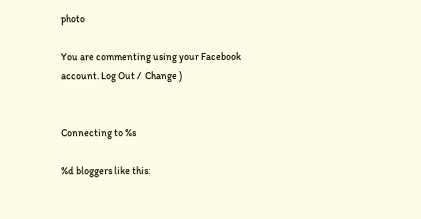photo

You are commenting using your Facebook account. Log Out /  Change )


Connecting to %s

%d bloggers like this: